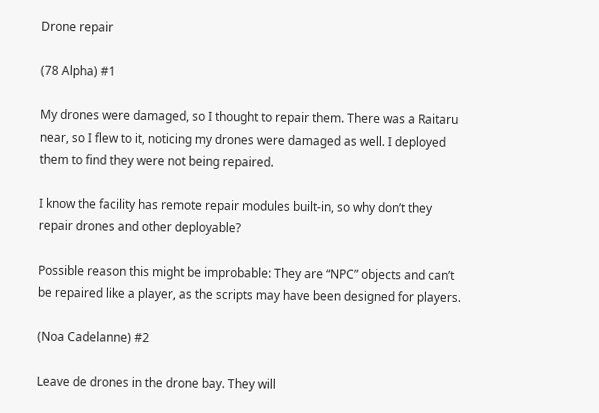Drone repair

(78 Alpha) #1

My drones were damaged, so I thought to repair them. There was a Raitaru near, so I flew to it, noticing my drones were damaged as well. I deployed them to find they were not being repaired.

I know the facility has remote repair modules built-in, so why don’t they repair drones and other deployable?

Possible reason this might be improbable: They are “NPC” objects and can’t be repaired like a player, as the scripts may have been designed for players.

(Noa Cadelanne) #2

Leave de drones in the drone bay. They will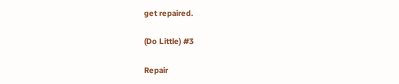get repaired.

(Do Little) #3

Repair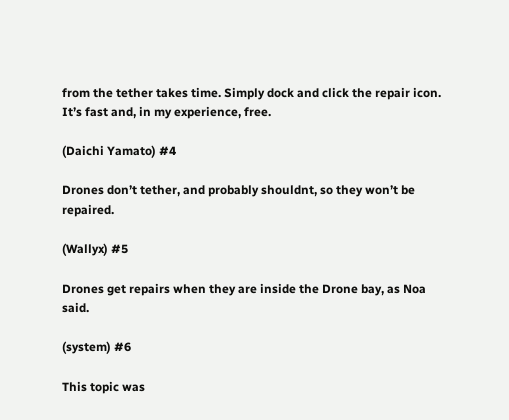from the tether takes time. Simply dock and click the repair icon. It’s fast and, in my experience, free.

(Daichi Yamato) #4

Drones don’t tether, and probably shouldnt, so they won’t be repaired.

(Wallyx) #5

Drones get repairs when they are inside the Drone bay, as Noa said.

(system) #6

This topic was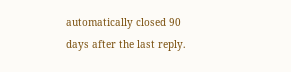automatically closed 90 days after the last reply.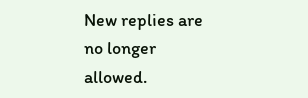New replies are no longer allowed.